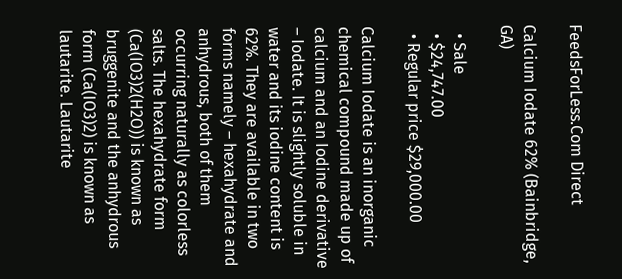FeedsForLess.Com Direct

Calcium Iodate 62% (Bainbridge, GA)

  • Sale
  • $24,747.00
  • Regular price $29,000.00

Calcium Iodate is an inorganic chemical compound made up of calcium and an Iodine derivative – Iodate. It is slightly soluble in water and its iodine content is 62%. They are available in two forms namely – hexahydrate and anhydrous, both of them occurring naturally as colorless salts. The hexahydrate form (Ca(IO3)2(H2O)) is known as bruggenite and the anhydrous form (Ca(IO3)2) is known as lautarite. Lautarite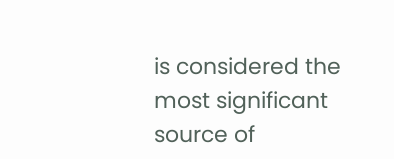is considered the most significant source of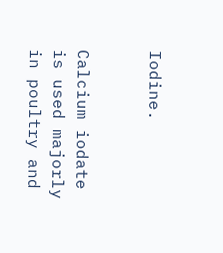Iodine.


Calcium iodate is used majorly in poultry and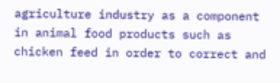agriculture industry as a component in animal food products such as chicken feed in order to correct and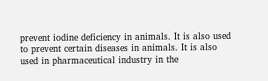prevent iodine deficiency in animals. It is also used to prevent certain diseases in animals. It is also used in pharmaceutical industry in the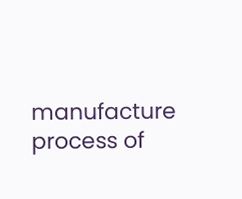manufacture process of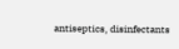antiseptics, disinfectants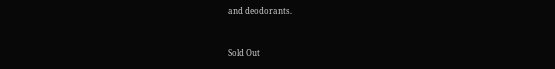and deodorants.



Sold Out